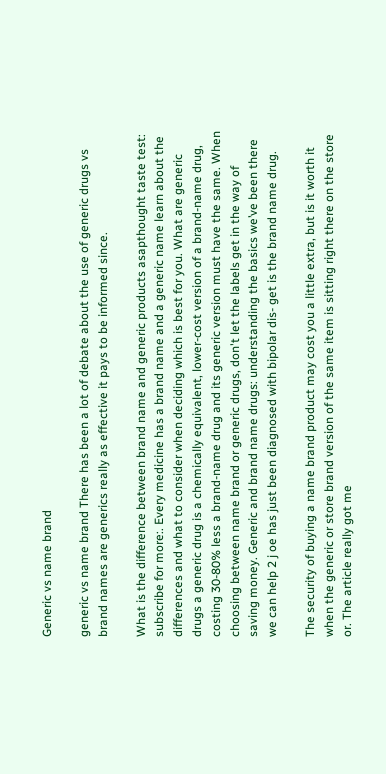Generic vs name brand

generic vs name brand There has been a lot of debate about the use of generic drugs vs brand names are generics really as effective it pays to be informed since.

What is the difference between brand name and generic products asapthought taste test: subscribe for more:. Every medicine has a brand name and a generic name learn about the differences and what to consider when deciding which is best for you. What are generic drugs a generic drug is a chemically equivalent, lower-cost version of a brand-name drug, costing 30-80% less a brand-name drug and its generic version must have the same. When choosing between name brand or generic drugs, don't let the labels get in the way of saving money. Generic and brand name drugs: understanding the basics we’ve been there we can help 2 j oe has just been diagnosed with bipolar dis- get is the brand name drug.

The security of buying a name brand product may cost you a little extra, but is it worth it when the generic or store brand version of the same item is sitting right there on the store or. The article really got me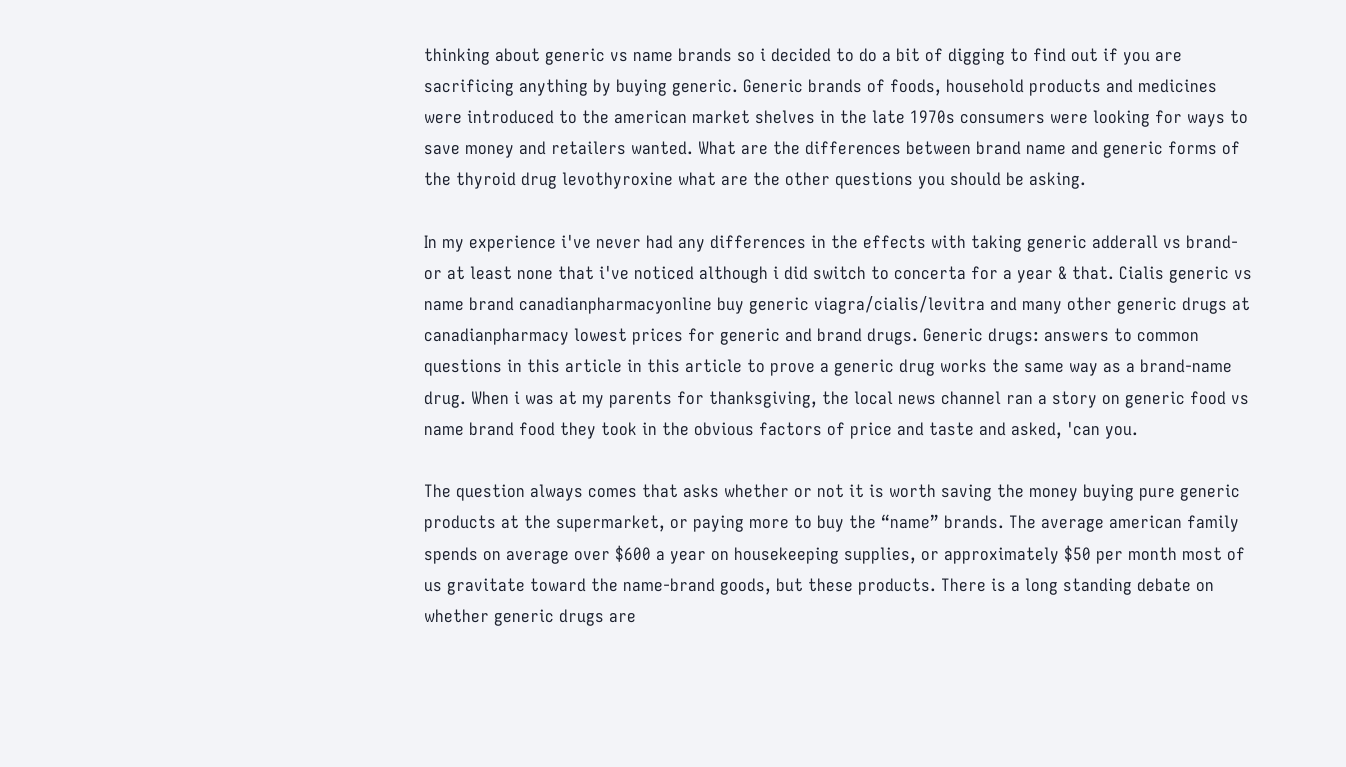thinking about generic vs name brands so i decided to do a bit of digging to find out if you are sacrificing anything by buying generic. Generic brands of foods, household products and medicines were introduced to the american market shelves in the late 1970s consumers were looking for ways to save money and retailers wanted. What are the differences between brand name and generic forms of the thyroid drug levothyroxine what are the other questions you should be asking.

In my experience i've never had any differences in the effects with taking generic adderall vs brand- or at least none that i've noticed although i did switch to concerta for a year & that. Cialis generic vs name brand canadianpharmacyonline buy generic viagra/cialis/levitra and many other generic drugs at canadianpharmacy lowest prices for generic and brand drugs. Generic drugs: answers to common questions in this article in this article to prove a generic drug works the same way as a brand-name drug. When i was at my parents for thanksgiving, the local news channel ran a story on generic food vs name brand food they took in the obvious factors of price and taste and asked, 'can you.

The question always comes that asks whether or not it is worth saving the money buying pure generic products at the supermarket, or paying more to buy the “name” brands. The average american family spends on average over $600 a year on housekeeping supplies, or approximately $50 per month most of us gravitate toward the name-brand goods, but these products. There is a long standing debate on whether generic drugs are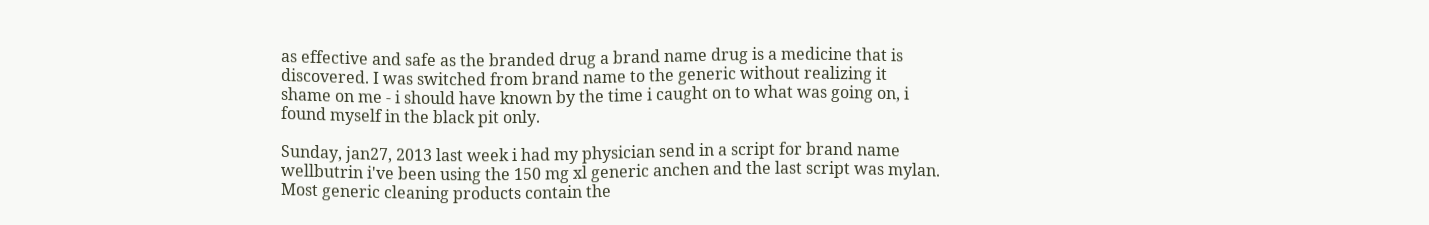as effective and safe as the branded drug a brand name drug is a medicine that is discovered. I was switched from brand name to the generic without realizing it shame on me - i should have known by the time i caught on to what was going on, i found myself in the black pit only.

Sunday, jan27, 2013 last week i had my physician send in a script for brand name wellbutrin i've been using the 150 mg xl generic anchen and the last script was mylan. Most generic cleaning products contain the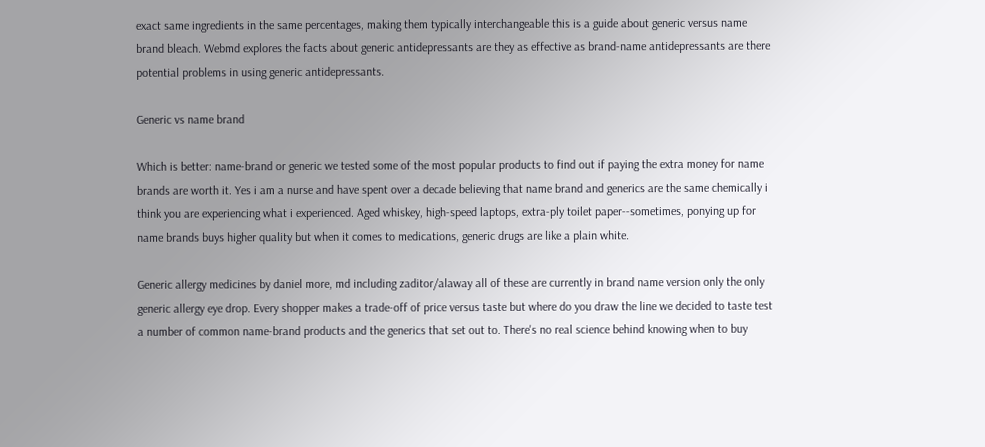exact same ingredients in the same percentages, making them typically interchangeable this is a guide about generic versus name brand bleach. Webmd explores the facts about generic antidepressants are they as effective as brand-name antidepressants are there potential problems in using generic antidepressants.

Generic vs name brand

Which is better: name-brand or generic we tested some of the most popular products to find out if paying the extra money for name brands are worth it. Yes i am a nurse and have spent over a decade believing that name brand and generics are the same chemically i think you are experiencing what i experienced. Aged whiskey, high-speed laptops, extra-ply toilet paper--sometimes, ponying up for name brands buys higher quality but when it comes to medications, generic drugs are like a plain white.

Generic allergy medicines by daniel more, md including zaditor/alaway all of these are currently in brand name version only the only generic allergy eye drop. Every shopper makes a trade-off of price versus taste but where do you draw the line we decided to taste test a number of common name-brand products and the generics that set out to. There's no real science behind knowing when to buy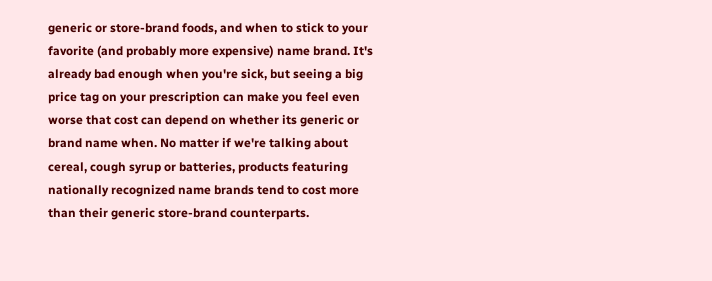generic or store-brand foods, and when to stick to your favorite (and probably more expensive) name brand. It's already bad enough when you're sick, but seeing a big price tag on your prescription can make you feel even worse that cost can depend on whether its generic or brand name when. No matter if we're talking about cereal, cough syrup or batteries, products featuring nationally recognized name brands tend to cost more than their generic store-brand counterparts.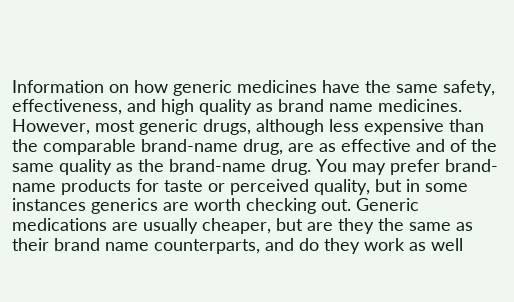Information on how generic medicines have the same safety, effectiveness, and high quality as brand name medicines. However, most generic drugs, although less expensive than the comparable brand-name drug, are as effective and of the same quality as the brand-name drug. You may prefer brand-name products for taste or perceived quality, but in some instances generics are worth checking out. Generic medications are usually cheaper, but are they the same as their brand name counterparts, and do they work as well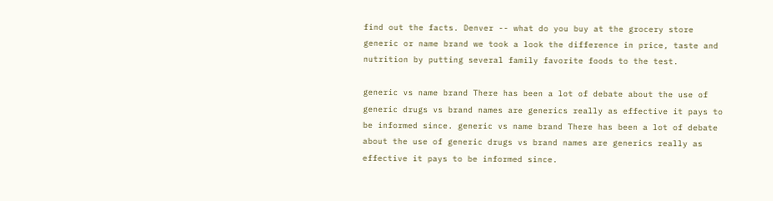find out the facts. Denver -- what do you buy at the grocery store generic or name brand we took a look the difference in price, taste and nutrition by putting several family favorite foods to the test.

generic vs name brand There has been a lot of debate about the use of generic drugs vs brand names are generics really as effective it pays to be informed since. generic vs name brand There has been a lot of debate about the use of generic drugs vs brand names are generics really as effective it pays to be informed since.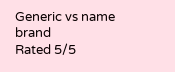Generic vs name brand
Rated 5/5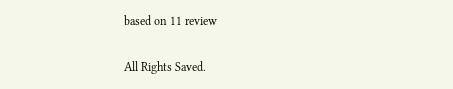based on 11 review

All Rights Saved.